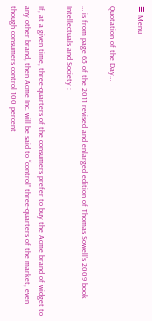≡ Menu

Quotation of the Day…

… is from page 65 of the 2011 revised and enlarged edition of Thomas Sowell’s 2009 book Intellectuals and Society :

If, at a given time, three-quarters of the consumers prefer to buy the Acme brand of widget to any other brand, then Acme Inc. will be said to “control” three-quarters of the market, even though consumers control 100 percent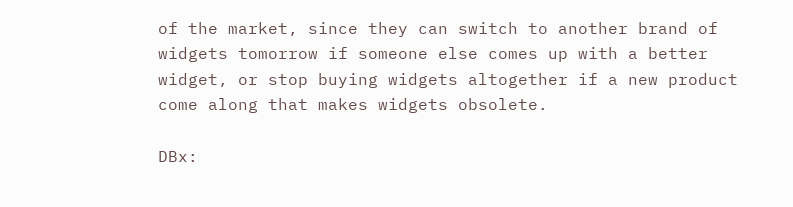of the market, since they can switch to another brand of widgets tomorrow if someone else comes up with a better widget, or stop buying widgets altogether if a new product come along that makes widgets obsolete.

DBx: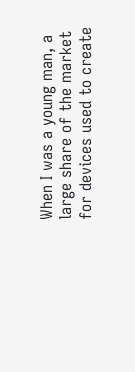When I was a young man, a large share of the market for devices used to create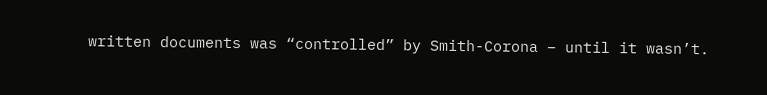written documents was “controlled” by Smith-Corona – until it wasn’t.